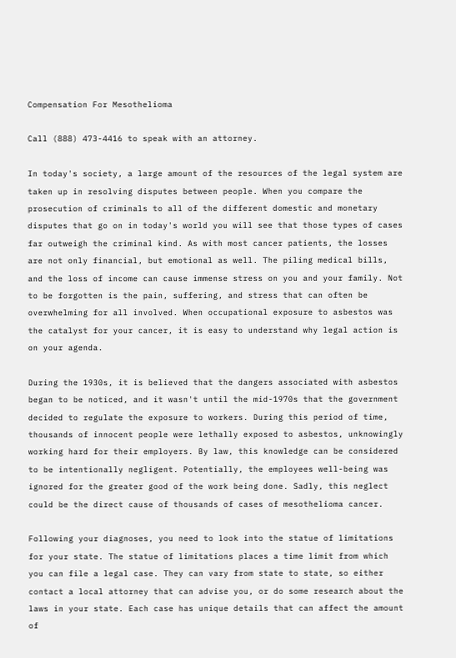Compensation For Mesothelioma

Call (888) 473-4416 to speak with an attorney.

In today's society, a large amount of the resources of the legal system are taken up in resolving disputes between people. When you compare the prosecution of criminals to all of the different domestic and monetary disputes that go on in today's world you will see that those types of cases far outweigh the criminal kind. As with most cancer patients, the losses are not only financial, but emotional as well. The piling medical bills, and the loss of income can cause immense stress on you and your family. Not to be forgotten is the pain, suffering, and stress that can often be overwhelming for all involved. When occupational exposure to asbestos was the catalyst for your cancer, it is easy to understand why legal action is on your agenda.

During the 1930s, it is believed that the dangers associated with asbestos began to be noticed, and it wasn't until the mid-1970s that the government decided to regulate the exposure to workers. During this period of time, thousands of innocent people were lethally exposed to asbestos, unknowingly working hard for their employers. By law, this knowledge can be considered to be intentionally negligent. Potentially, the employees well-being was ignored for the greater good of the work being done. Sadly, this neglect could be the direct cause of thousands of cases of mesothelioma cancer.

Following your diagnoses, you need to look into the statue of limitations for your state. The statue of limitations places a time limit from which you can file a legal case. They can vary from state to state, so either contact a local attorney that can advise you, or do some research about the laws in your state. Each case has unique details that can affect the amount of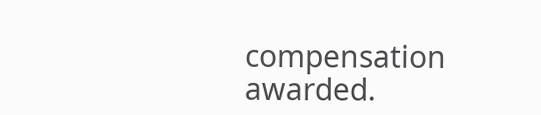compensation awarded.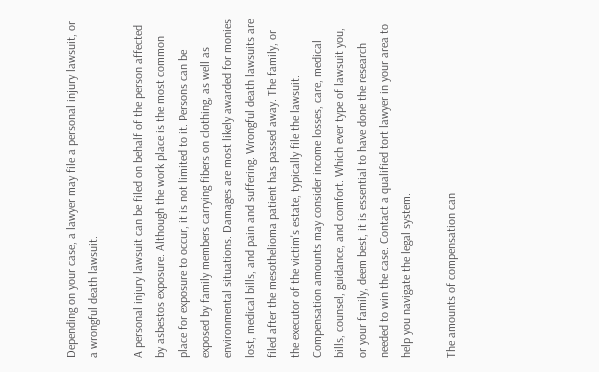Depending on your case, a lawyer may file a personal injury lawsuit, or a wrongful death lawsuit.

A personal injury lawsuit can be filed on behalf of the person affected by asbestos exposure. Although the work place is the most common place for exposure to occur, it is not limited to it. Persons can be exposed by family members carrying fibers on clothing, as well as environmental situations. Damages are most likely awarded for monies lost, medical bills, and pain and suffering. Wrongful death lawsuits are filed after the mesothelioma patient has passed away. The family, or the executor of the victim's estate, typically file the lawsuit. Compensation amounts may consider income losses, care, medical bills, counsel, guidance, and comfort. Which ever type of lawsuit you, or your family, deem best, it is essential to have done the research needed to win the case. Contact a qualified tort lawyer in your area to help you navigate the legal system.

The amounts of compensation can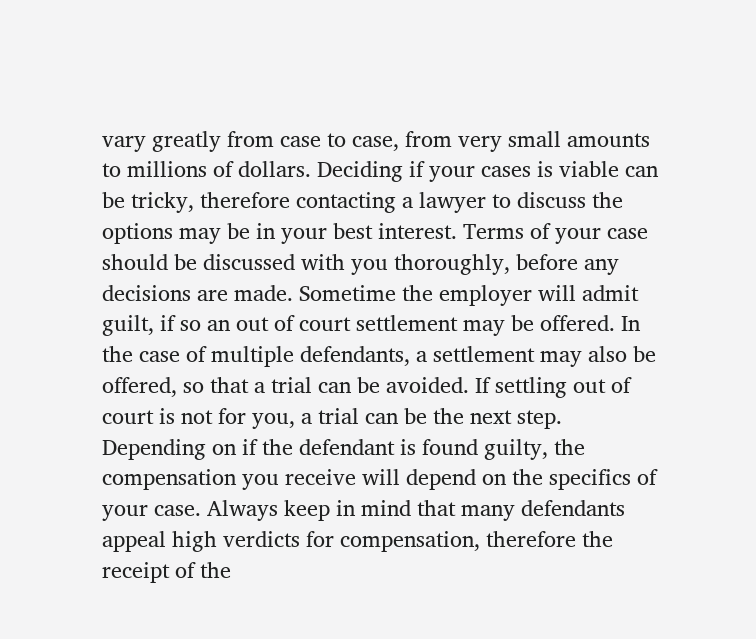vary greatly from case to case, from very small amounts to millions of dollars. Deciding if your cases is viable can be tricky, therefore contacting a lawyer to discuss the options may be in your best interest. Terms of your case should be discussed with you thoroughly, before any decisions are made. Sometime the employer will admit guilt, if so an out of court settlement may be offered. In the case of multiple defendants, a settlement may also be offered, so that a trial can be avoided. If settling out of court is not for you, a trial can be the next step. Depending on if the defendant is found guilty, the compensation you receive will depend on the specifics of your case. Always keep in mind that many defendants appeal high verdicts for compensation, therefore the receipt of the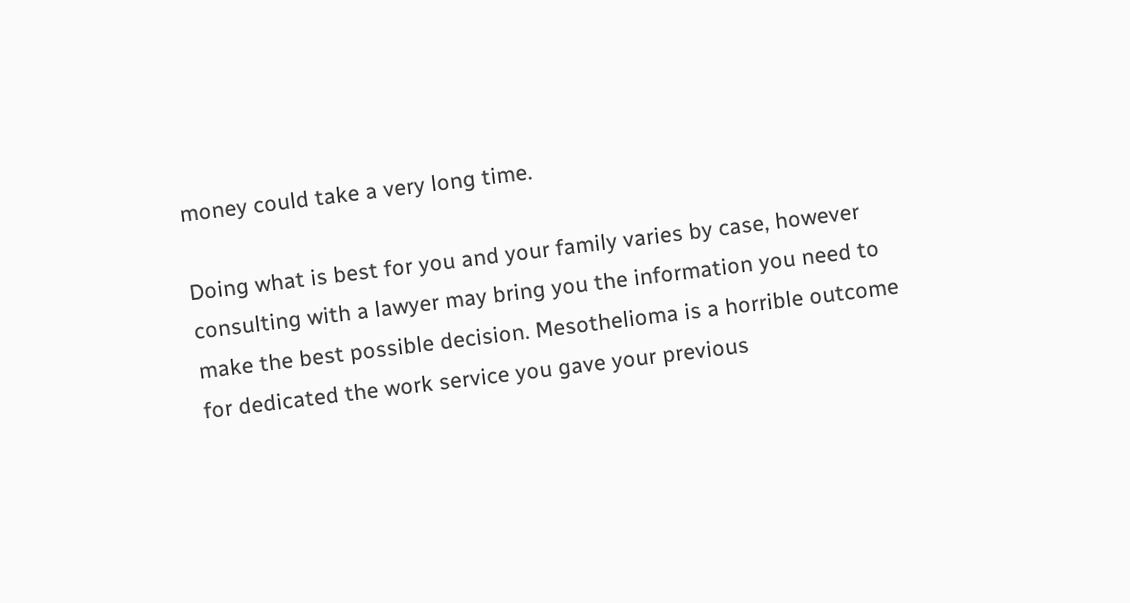money could take a very long time.

Doing what is best for you and your family varies by case, however consulting with a lawyer may bring you the information you need to make the best possible decision. Mesothelioma is a horrible outcome for dedicated the work service you gave your previous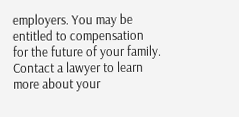employers. You may be entitled to compensation for the future of your family. Contact a lawyer to learn more about your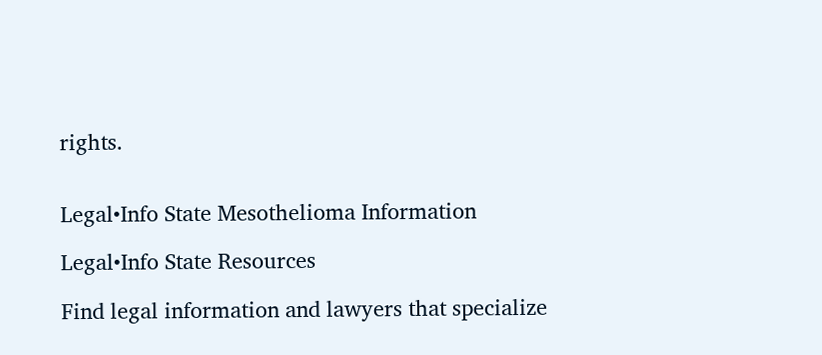rights.


Legal•Info State Mesothelioma Information

Legal•Info State Resources

Find legal information and lawyers that specialize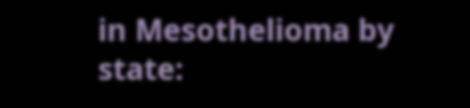in Mesothelioma by state: